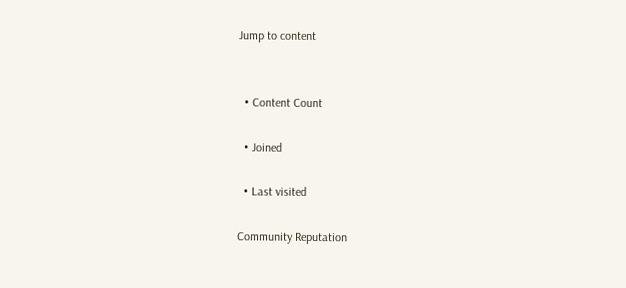Jump to content


  • Content Count

  • Joined

  • Last visited

Community Reputation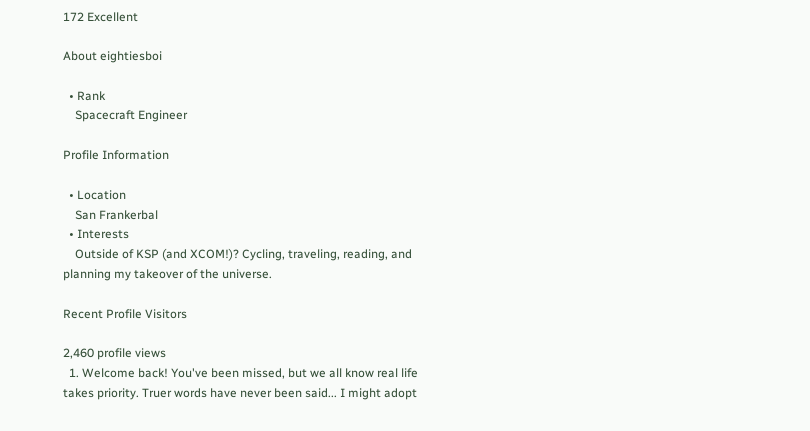172 Excellent

About eightiesboi

  • Rank
    Spacecraft Engineer

Profile Information

  • Location
    San Frankerbal
  • Interests
    Outside of KSP (and XCOM!)? Cycling, traveling, reading, and planning my takeover of the universe.

Recent Profile Visitors

2,460 profile views
  1. Welcome back! You've been missed, but we all know real life takes priority. Truer words have never been said... I might adopt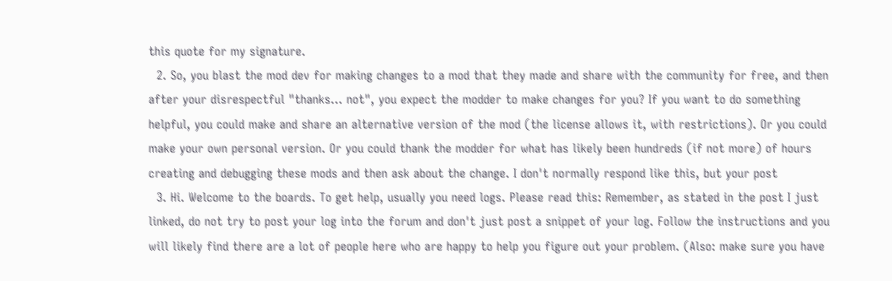this quote for my signature.
  2. So, you blast the mod dev for making changes to a mod that they made and share with the community for free, and then after your disrespectful "thanks... not", you expect the modder to make changes for you? If you want to do something helpful, you could make and share an alternative version of the mod (the license allows it, with restrictions). Or you could make your own personal version. Or you could thank the modder for what has likely been hundreds (if not more) of hours creating and debugging these mods and then ask about the change. I don't normally respond like this, but your post
  3. Hi. Welcome to the boards. To get help, usually you need logs. Please read this: Remember, as stated in the post I just linked, do not try to post your log into the forum and don't just post a snippet of your log. Follow the instructions and you will likely find there are a lot of people here who are happy to help you figure out your problem. (Also: make sure you have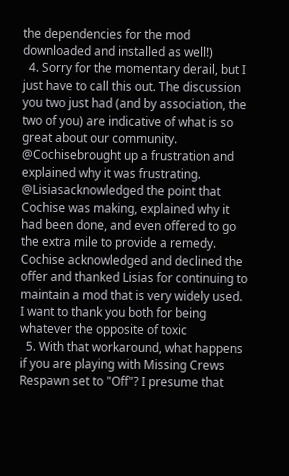the dependencies for the mod downloaded and installed as well!)
  4. Sorry for the momentary derail, but I just have to call this out. The discussion you two just had (and by association, the two of you) are indicative of what is so great about our community. @Cochisebrought up a frustration and explained why it was frustrating. @Lisiasacknowledged the point that Cochise was making, explained why it had been done, and even offered to go the extra mile to provide a remedy. Cochise acknowledged and declined the offer and thanked Lisias for continuing to maintain a mod that is very widely used. I want to thank you both for being whatever the opposite of toxic
  5. With that workaround, what happens if you are playing with Missing Crews Respawn set to "Off"? I presume that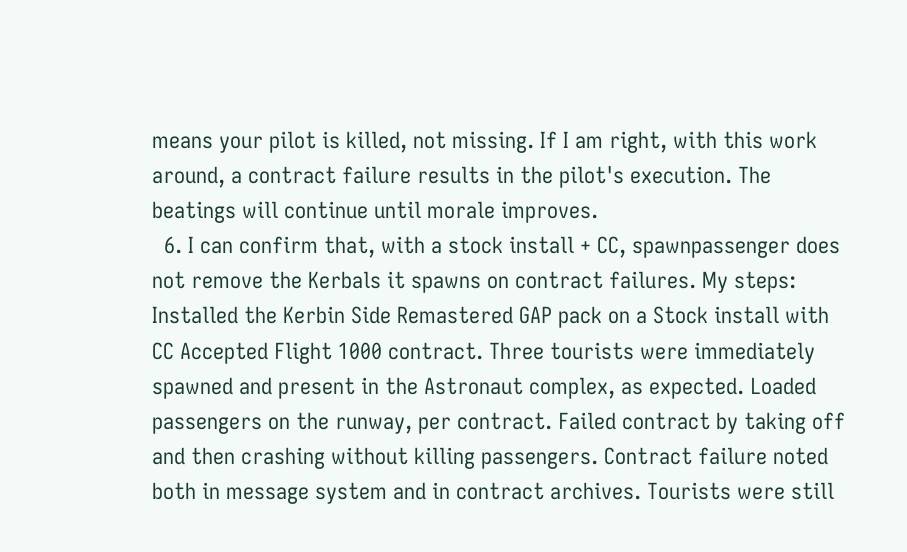means your pilot is killed, not missing. If I am right, with this work around, a contract failure results in the pilot's execution. The beatings will continue until morale improves.
  6. I can confirm that, with a stock install + CC, spawnpassenger does not remove the Kerbals it spawns on contract failures. My steps: Installed the Kerbin Side Remastered GAP pack on a Stock install with CC Accepted Flight 1000 contract. Three tourists were immediately spawned and present in the Astronaut complex, as expected. Loaded passengers on the runway, per contract. Failed contract by taking off and then crashing without killing passengers. Contract failure noted both in message system and in contract archives. Tourists were still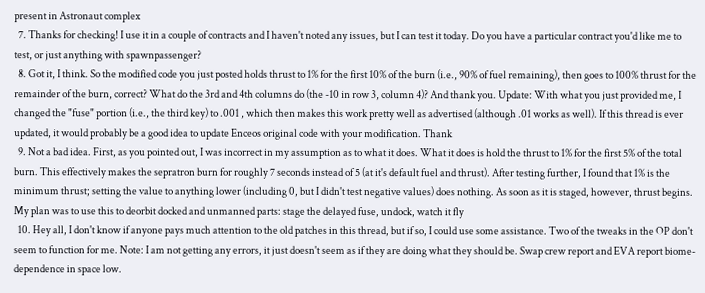present in Astronaut complex
  7. Thanks for checking! I use it in a couple of contracts and I haven't noted any issues, but I can test it today. Do you have a particular contract you'd like me to test, or just anything with spawnpassenger?
  8. Got it, I think. So the modified code you just posted holds thrust to 1% for the first 10% of the burn (i.e., 90% of fuel remaining), then goes to 100% thrust for the remainder of the burn, correct? What do the 3rd and 4th columns do (the -10 in row 3, column 4)? And thank you. Update: With what you just provided me, I changed the "fuse" portion (i.e., the third key) to .001 , which then makes this work pretty well as advertised (although .01 works as well). If this thread is ever updated, it would probably be a good idea to update Enceos original code with your modification. Thank
  9. Not a bad idea. First, as you pointed out, I was incorrect in my assumption as to what it does. What it does is hold the thrust to 1% for the first 5% of the total burn. This effectively makes the sepratron burn for roughly 7 seconds instead of 5 (at it's default fuel and thrust). After testing further, I found that 1% is the minimum thrust; setting the value to anything lower (including 0, but I didn't test negative values) does nothing. As soon as it is staged, however, thrust begins. My plan was to use this to deorbit docked and unmanned parts: stage the delayed fuse, undock, watch it fly
  10. Hey all, I don't know if anyone pays much attention to the old patches in this thread, but if so, I could use some assistance. Two of the tweaks in the OP don't seem to function for me. Note: I am not getting any errors, it just doesn't seem as if they are doing what they should be. Swap crew report and EVA report biome-dependence in space low.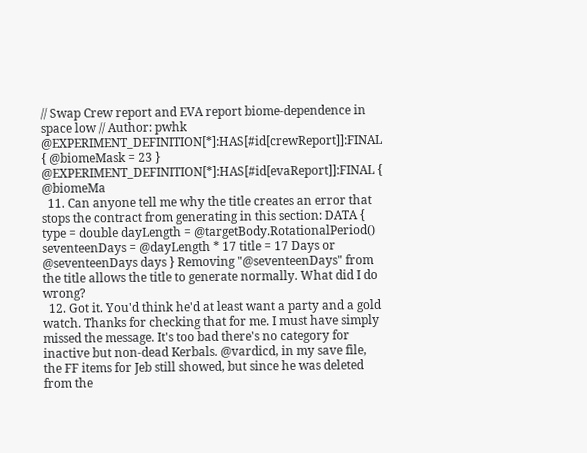// Swap Crew report and EVA report biome-dependence in space low // Author: pwhk @EXPERIMENT_DEFINITION[*]:HAS[#id[crewReport]]:FINAL { @biomeMask = 23 } @EXPERIMENT_DEFINITION[*]:HAS[#id[evaReport]]:FINAL { @biomeMa
  11. Can anyone tell me why the title creates an error that stops the contract from generating in this section: DATA { type = double dayLength = @targetBody.RotationalPeriod() seventeenDays = @dayLength * 17 title = 17 Days or @seventeenDays days } Removing "@seventeenDays" from the title allows the title to generate normally. What did I do wrong?
  12. Got it. You'd think he'd at least want a party and a gold watch. Thanks for checking that for me. I must have simply missed the message. It's too bad there's no category for inactive but non-dead Kerbals. @vardicd, in my save file, the FF items for Jeb still showed, but since he was deleted from the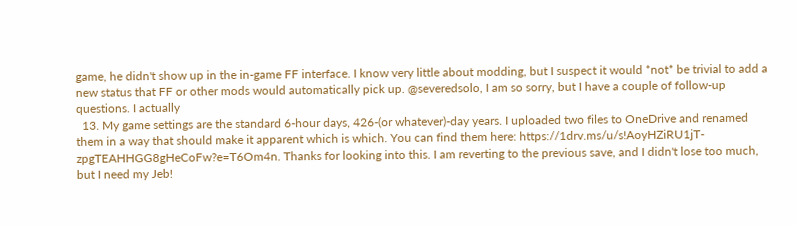game, he didn't show up in the in-game FF interface. I know very little about modding, but I suspect it would *not* be trivial to add a new status that FF or other mods would automatically pick up. @severedsolo, I am so sorry, but I have a couple of follow-up questions. I actually
  13. My game settings are the standard 6-hour days, 426-(or whatever)-day years. I uploaded two files to OneDrive and renamed them in a way that should make it apparent which is which. You can find them here: https://1drv.ms/u/s!AoyHZiRU1jT-zpgTEAHHGG8gHeCoFw?e=T6Om4n. Thanks for looking into this. I am reverting to the previous save, and I didn't lose too much, but I need my Jeb!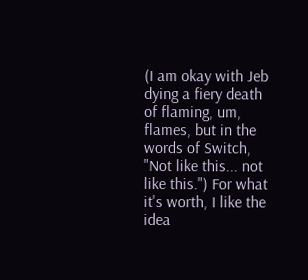(I am okay with Jeb dying a fiery death of flaming, um, flames, but in the words of Switch, "Not like this... not like this.") For what it's worth, I like the idea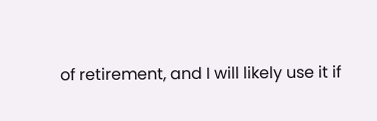of retirement, and I will likely use it if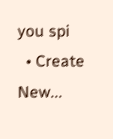you spi
  • Create New...